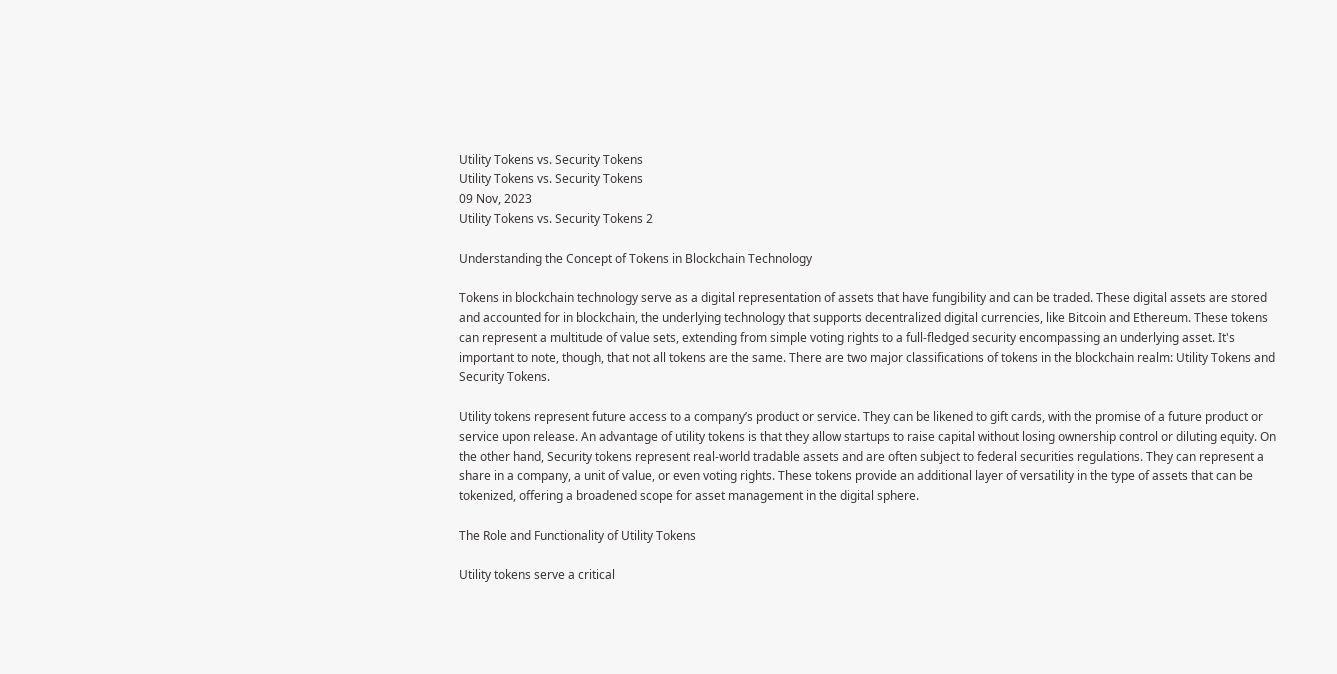Utility Tokens vs. Security Tokens
Utility Tokens vs. Security Tokens
09 Nov, 2023
Utility Tokens vs. Security Tokens 2

Understanding the Concept of Tokens in Blockchain Technology

Tokens in blockchain technology serve as a digital representation of assets that have fungibility and can be traded. These digital assets are stored and accounted for in blockchain, the underlying technology that supports decentralized digital currencies, like Bitcoin and Ethereum. These tokens can represent a multitude of value sets, extending from simple voting rights to a full-fledged security encompassing an underlying asset. It's important to note, though, that not all tokens are the same. There are two major classifications of tokens in the blockchain realm: Utility Tokens and Security Tokens.

Utility tokens represent future access to a company’s product or service. They can be likened to gift cards, with the promise of a future product or service upon release. An advantage of utility tokens is that they allow startups to raise capital without losing ownership control or diluting equity. On the other hand, Security tokens represent real-world tradable assets and are often subject to federal securities regulations. They can represent a share in a company, a unit of value, or even voting rights. These tokens provide an additional layer of versatility in the type of assets that can be tokenized, offering a broadened scope for asset management in the digital sphere.

The Role and Functionality of Utility Tokens

Utility tokens serve a critical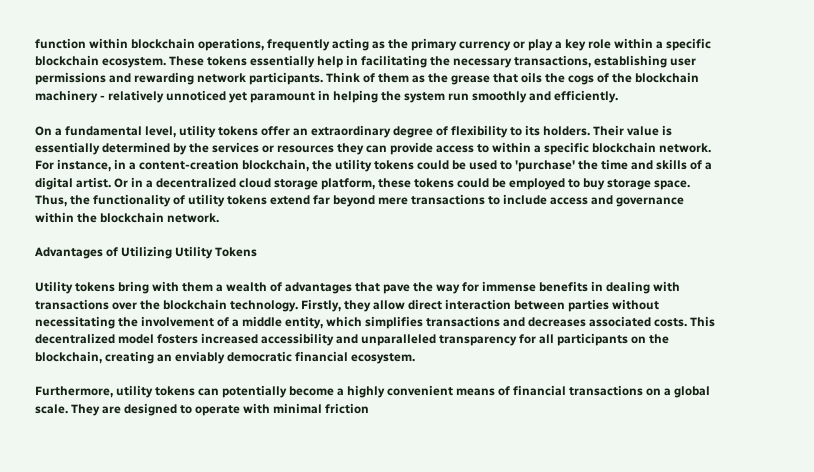function within blockchain operations, frequently acting as the primary currency or play a key role within a specific blockchain ecosystem. These tokens essentially help in facilitating the necessary transactions, establishing user permissions and rewarding network participants. Think of them as the grease that oils the cogs of the blockchain machinery - relatively unnoticed yet paramount in helping the system run smoothly and efficiently.

On a fundamental level, utility tokens offer an extraordinary degree of flexibility to its holders. Their value is essentially determined by the services or resources they can provide access to within a specific blockchain network. For instance, in a content-creation blockchain, the utility tokens could be used to 'purchase' the time and skills of a digital artist. Or in a decentralized cloud storage platform, these tokens could be employed to buy storage space. Thus, the functionality of utility tokens extend far beyond mere transactions to include access and governance within the blockchain network.

Advantages of Utilizing Utility Tokens

Utility tokens bring with them a wealth of advantages that pave the way for immense benefits in dealing with transactions over the blockchain technology. Firstly, they allow direct interaction between parties without necessitating the involvement of a middle entity, which simplifies transactions and decreases associated costs. This decentralized model fosters increased accessibility and unparalleled transparency for all participants on the blockchain, creating an enviably democratic financial ecosystem.

Furthermore, utility tokens can potentially become a highly convenient means of financial transactions on a global scale. They are designed to operate with minimal friction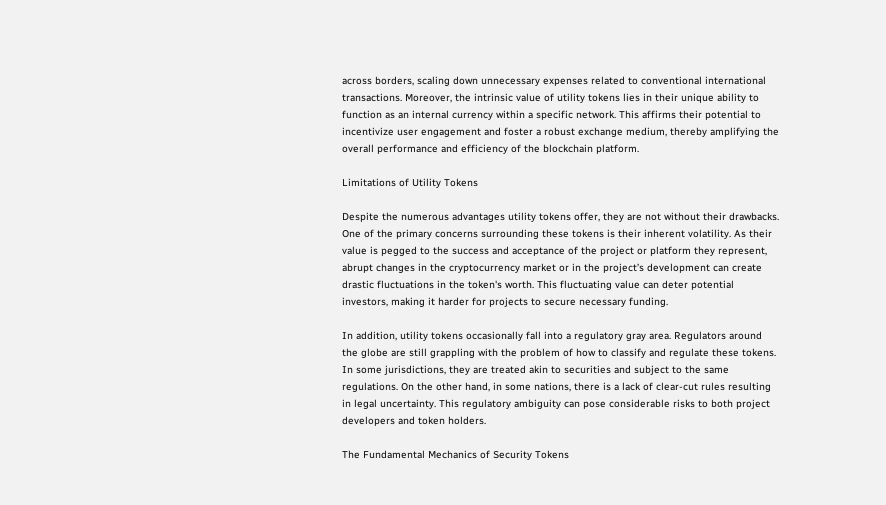across borders, scaling down unnecessary expenses related to conventional international transactions. Moreover, the intrinsic value of utility tokens lies in their unique ability to function as an internal currency within a specific network. This affirms their potential to incentivize user engagement and foster a robust exchange medium, thereby amplifying the overall performance and efficiency of the blockchain platform.

Limitations of Utility Tokens

Despite the numerous advantages utility tokens offer, they are not without their drawbacks. One of the primary concerns surrounding these tokens is their inherent volatility. As their value is pegged to the success and acceptance of the project or platform they represent, abrupt changes in the cryptocurrency market or in the project’s development can create drastic fluctuations in the token's worth. This fluctuating value can deter potential investors, making it harder for projects to secure necessary funding.

In addition, utility tokens occasionally fall into a regulatory gray area. Regulators around the globe are still grappling with the problem of how to classify and regulate these tokens. In some jurisdictions, they are treated akin to securities and subject to the same regulations. On the other hand, in some nations, there is a lack of clear-cut rules resulting in legal uncertainty. This regulatory ambiguity can pose considerable risks to both project developers and token holders.

The Fundamental Mechanics of Security Tokens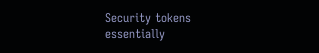Security tokens essentially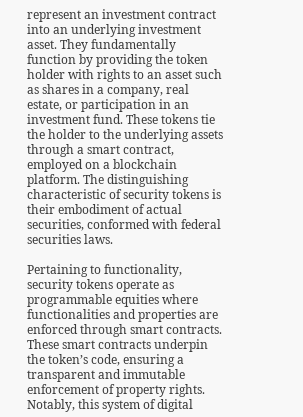represent an investment contract into an underlying investment asset. They fundamentally function by providing the token holder with rights to an asset such as shares in a company, real estate, or participation in an investment fund. These tokens tie the holder to the underlying assets through a smart contract, employed on a blockchain platform. The distinguishing characteristic of security tokens is their embodiment of actual securities, conformed with federal securities laws.

Pertaining to functionality, security tokens operate as programmable equities where functionalities and properties are enforced through smart contracts. These smart contracts underpin the token’s code, ensuring a transparent and immutable enforcement of property rights. Notably, this system of digital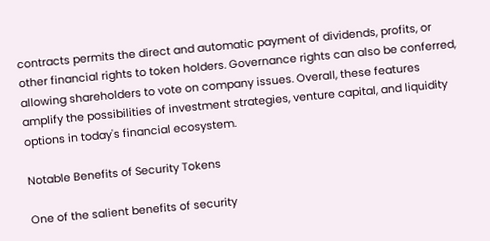contracts permits the direct and automatic payment of dividends, profits, or other financial rights to token holders. Governance rights can also be conferred, allowing shareholders to vote on company issues. Overall, these features amplify the possibilities of investment strategies, venture capital, and liquidity options in today's financial ecosystem.

Notable Benefits of Security Tokens

One of the salient benefits of security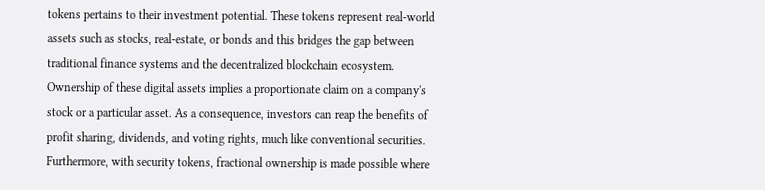tokens pertains to their investment potential. These tokens represent real-world assets such as stocks, real-estate, or bonds and this bridges the gap between traditional finance systems and the decentralized blockchain ecosystem. Ownership of these digital assets implies a proportionate claim on a company's stock or a particular asset. As a consequence, investors can reap the benefits of profit sharing, dividends, and voting rights, much like conventional securities. Furthermore, with security tokens, fractional ownership is made possible where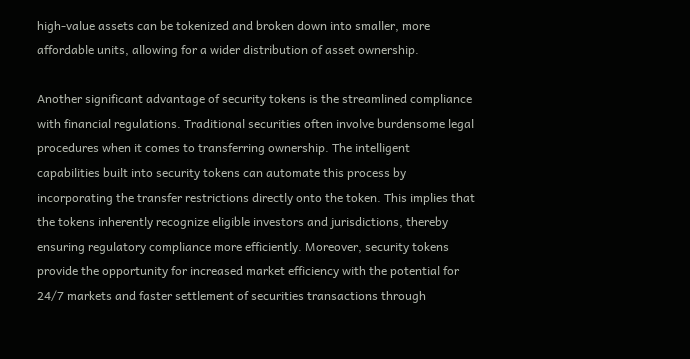high-value assets can be tokenized and broken down into smaller, more affordable units, allowing for a wider distribution of asset ownership.

Another significant advantage of security tokens is the streamlined compliance with financial regulations. Traditional securities often involve burdensome legal procedures when it comes to transferring ownership. The intelligent capabilities built into security tokens can automate this process by incorporating the transfer restrictions directly onto the token. This implies that the tokens inherently recognize eligible investors and jurisdictions, thereby ensuring regulatory compliance more efficiently. Moreover, security tokens provide the opportunity for increased market efficiency with the potential for 24/7 markets and faster settlement of securities transactions through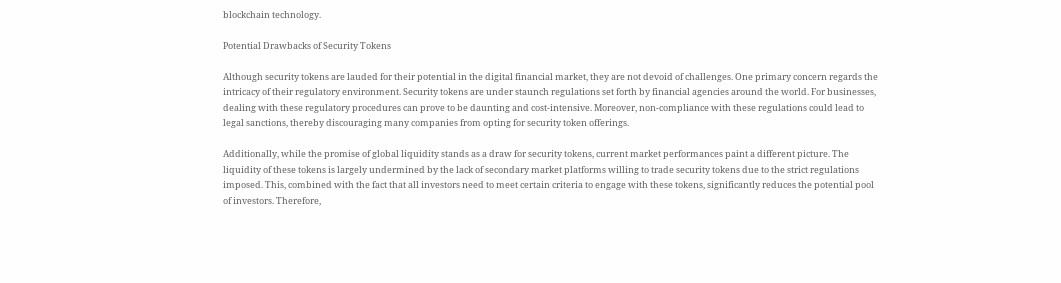blockchain technology.

Potential Drawbacks of Security Tokens

Although security tokens are lauded for their potential in the digital financial market, they are not devoid of challenges. One primary concern regards the intricacy of their regulatory environment. Security tokens are under staunch regulations set forth by financial agencies around the world. For businesses, dealing with these regulatory procedures can prove to be daunting and cost-intensive. Moreover, non-compliance with these regulations could lead to legal sanctions, thereby discouraging many companies from opting for security token offerings.

Additionally, while the promise of global liquidity stands as a draw for security tokens, current market performances paint a different picture. The liquidity of these tokens is largely undermined by the lack of secondary market platforms willing to trade security tokens due to the strict regulations imposed. This, combined with the fact that all investors need to meet certain criteria to engage with these tokens, significantly reduces the potential pool of investors. Therefore,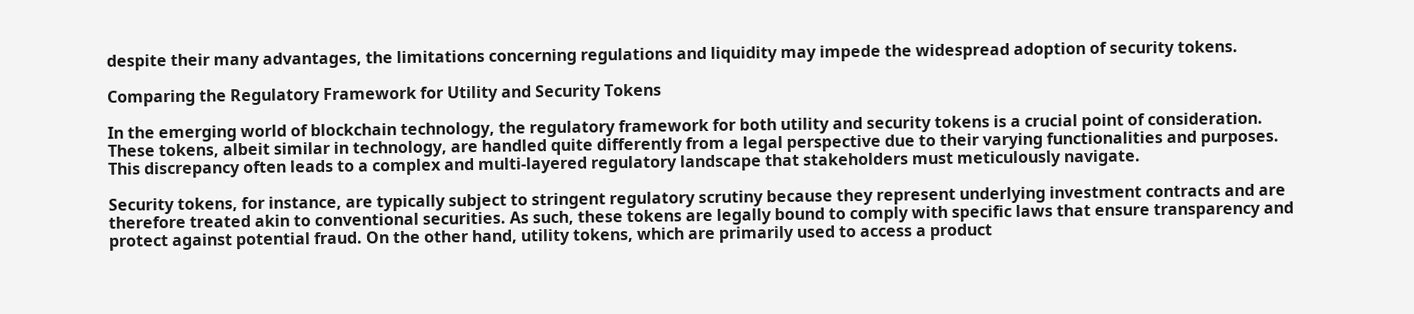despite their many advantages, the limitations concerning regulations and liquidity may impede the widespread adoption of security tokens.

Comparing the Regulatory Framework for Utility and Security Tokens

In the emerging world of blockchain technology, the regulatory framework for both utility and security tokens is a crucial point of consideration. These tokens, albeit similar in technology, are handled quite differently from a legal perspective due to their varying functionalities and purposes. This discrepancy often leads to a complex and multi-layered regulatory landscape that stakeholders must meticulously navigate.

Security tokens, for instance, are typically subject to stringent regulatory scrutiny because they represent underlying investment contracts and are therefore treated akin to conventional securities. As such, these tokens are legally bound to comply with specific laws that ensure transparency and protect against potential fraud. On the other hand, utility tokens, which are primarily used to access a product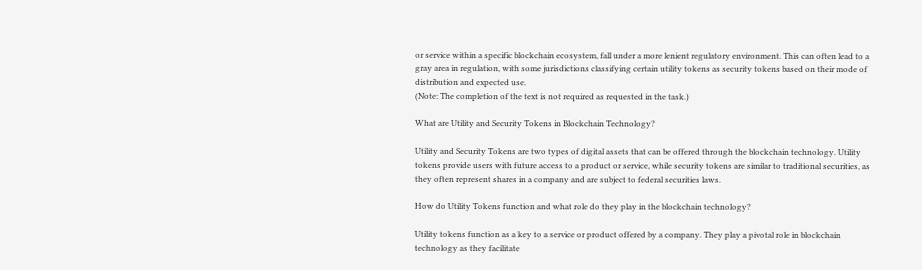or service within a specific blockchain ecosystem, fall under a more lenient regulatory environment. This can often lead to a gray area in regulation, with some jurisdictions classifying certain utility tokens as security tokens based on their mode of distribution and expected use.
(Note: The completion of the text is not required as requested in the task.)

What are Utility and Security Tokens in Blockchain Technology?

Utility and Security Tokens are two types of digital assets that can be offered through the blockchain technology. Utility tokens provide users with future access to a product or service, while security tokens are similar to traditional securities, as they often represent shares in a company and are subject to federal securities laws.

How do Utility Tokens function and what role do they play in the blockchain technology?

Utility tokens function as a key to a service or product offered by a company. They play a pivotal role in blockchain technology as they facilitate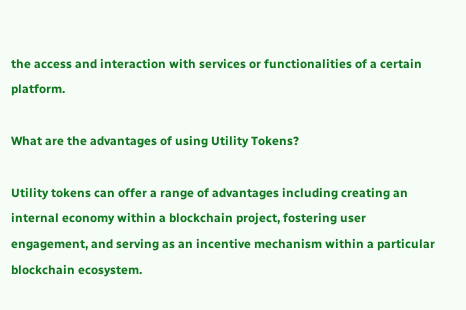the access and interaction with services or functionalities of a certain platform.

What are the advantages of using Utility Tokens?

Utility tokens can offer a range of advantages including creating an internal economy within a blockchain project, fostering user engagement, and serving as an incentive mechanism within a particular blockchain ecosystem.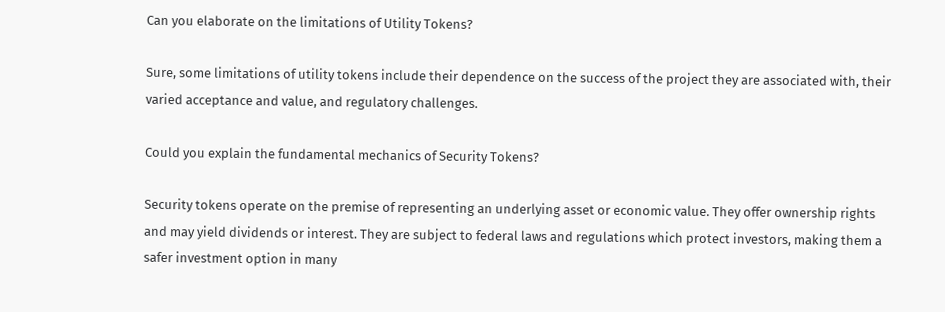Can you elaborate on the limitations of Utility Tokens?

Sure, some limitations of utility tokens include their dependence on the success of the project they are associated with, their varied acceptance and value, and regulatory challenges.

Could you explain the fundamental mechanics of Security Tokens?

Security tokens operate on the premise of representing an underlying asset or economic value. They offer ownership rights and may yield dividends or interest. They are subject to federal laws and regulations which protect investors, making them a safer investment option in many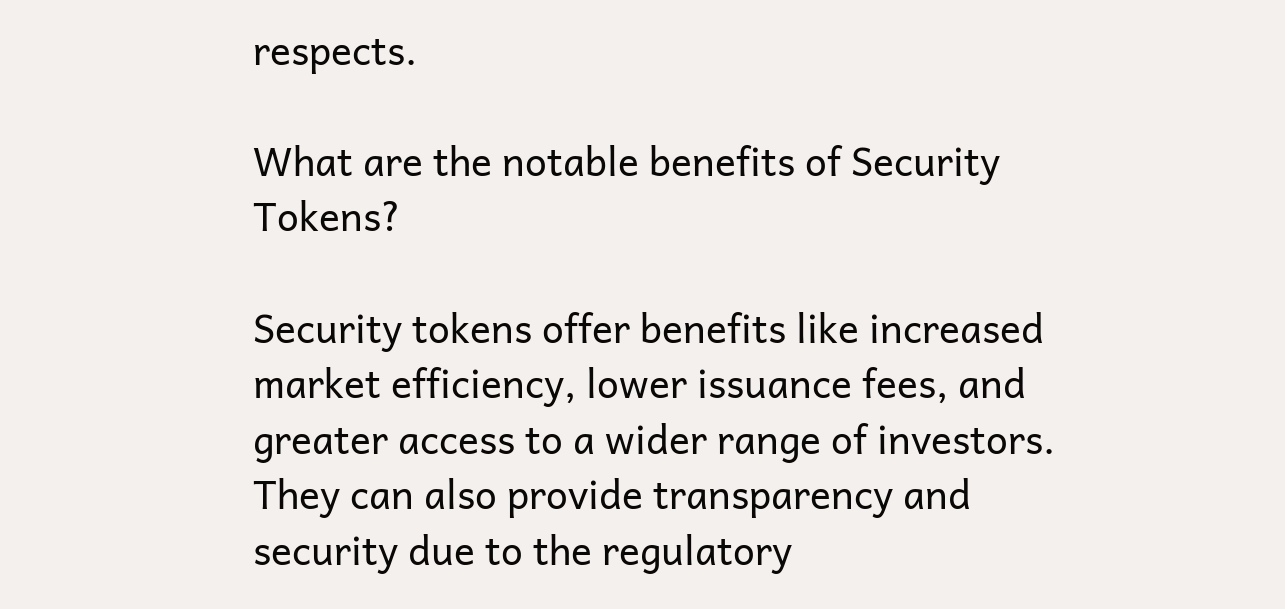respects.

What are the notable benefits of Security Tokens?

Security tokens offer benefits like increased market efficiency, lower issuance fees, and greater access to a wider range of investors. They can also provide transparency and security due to the regulatory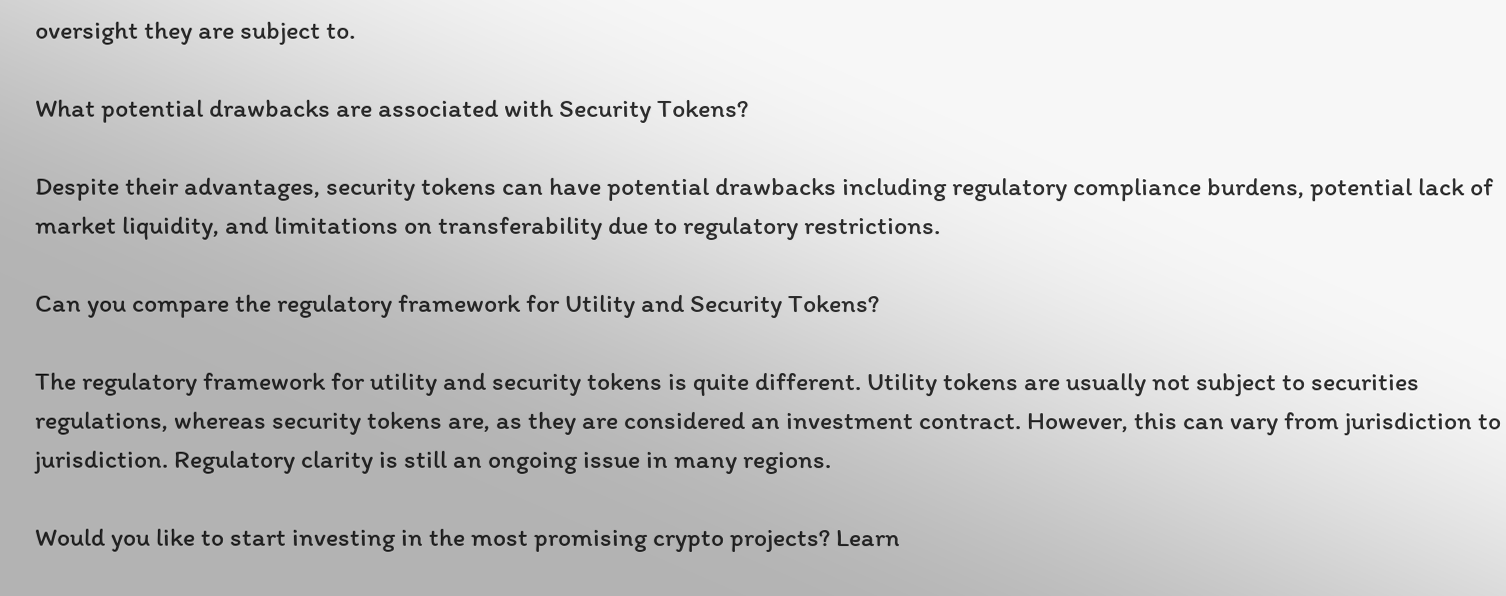oversight they are subject to.

What potential drawbacks are associated with Security Tokens?

Despite their advantages, security tokens can have potential drawbacks including regulatory compliance burdens, potential lack of market liquidity, and limitations on transferability due to regulatory restrictions.

Can you compare the regulatory framework for Utility and Security Tokens?

The regulatory framework for utility and security tokens is quite different. Utility tokens are usually not subject to securities regulations, whereas security tokens are, as they are considered an investment contract. However, this can vary from jurisdiction to jurisdiction. Regulatory clarity is still an ongoing issue in many regions.

Would you like to start investing in the most promising crypto projects? Learn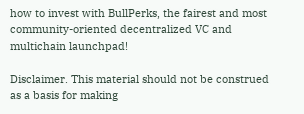how to invest with BullPerks, the fairest and most community-oriented decentralized VC and multichain launchpad!

Disclaimer. This material should not be construed as a basis for making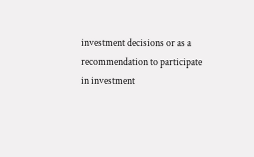investment decisions or as a recommendation to participate in investment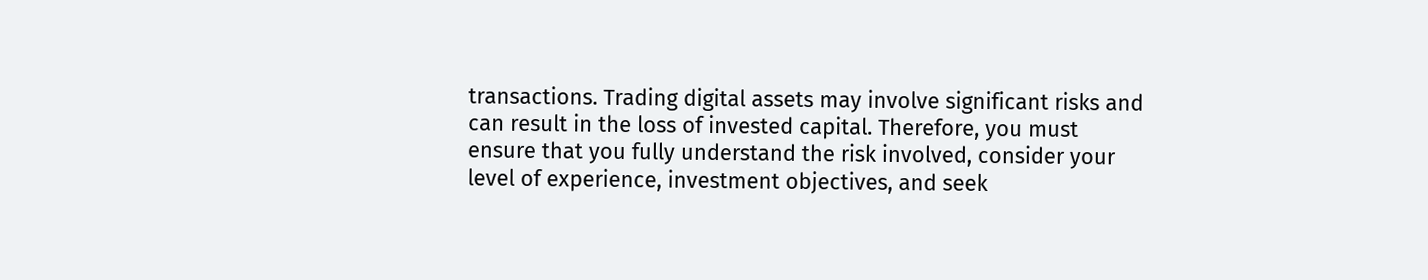transactions. Trading digital assets may involve significant risks and can result in the loss of invested capital. Therefore, you must ensure that you fully understand the risk involved, consider your level of experience, investment objectives, and seek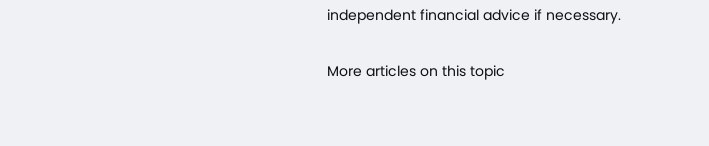independent financial advice if necessary.

More articles on this topic